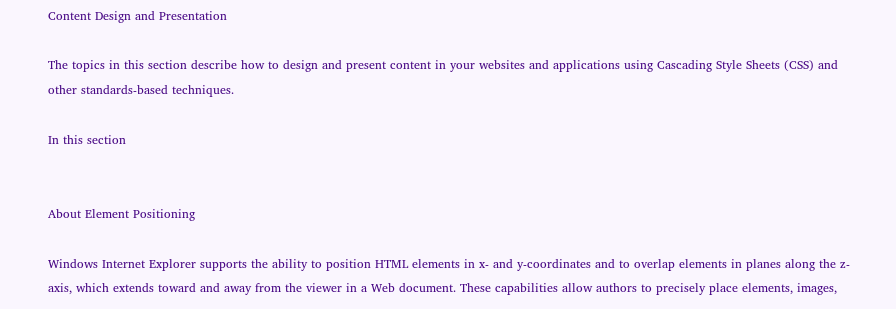Content Design and Presentation

The topics in this section describe how to design and present content in your websites and applications using Cascading Style Sheets (CSS) and other standards-based techniques.

In this section


About Element Positioning

Windows Internet Explorer supports the ability to position HTML elements in x- and y-coordinates and to overlap elements in planes along the z-axis, which extends toward and away from the viewer in a Web document. These capabilities allow authors to precisely place elements, images,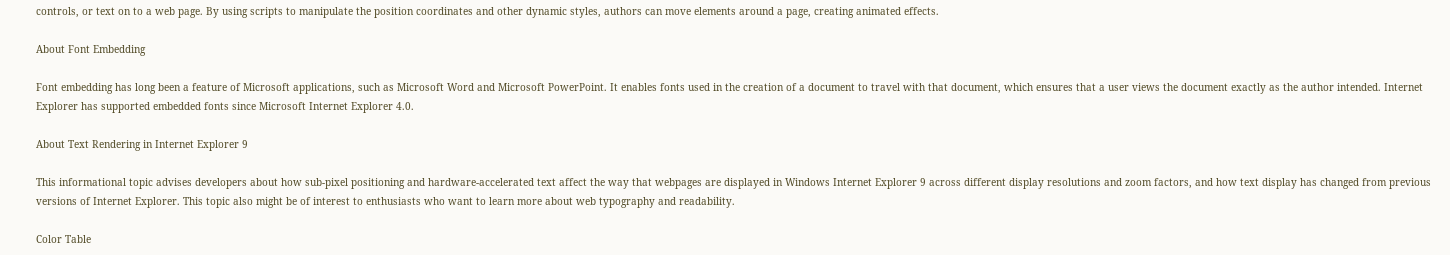controls, or text on to a web page. By using scripts to manipulate the position coordinates and other dynamic styles, authors can move elements around a page, creating animated effects.

About Font Embedding

Font embedding has long been a feature of Microsoft applications, such as Microsoft Word and Microsoft PowerPoint. It enables fonts used in the creation of a document to travel with that document, which ensures that a user views the document exactly as the author intended. Internet Explorer has supported embedded fonts since Microsoft Internet Explorer 4.0.

About Text Rendering in Internet Explorer 9

This informational topic advises developers about how sub-pixel positioning and hardware-accelerated text affect the way that webpages are displayed in Windows Internet Explorer 9 across different display resolutions and zoom factors, and how text display has changed from previous versions of Internet Explorer. This topic also might be of interest to enthusiasts who want to learn more about web typography and readability.

Color Table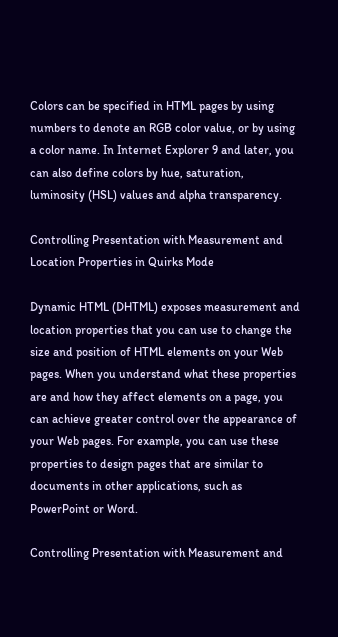Colors can be specified in HTML pages by using numbers to denote an RGB color value, or by using a color name. In Internet Explorer 9 and later, you can also define colors by hue, saturation, luminosity (HSL) values and alpha transparency.

Controlling Presentation with Measurement and Location Properties in Quirks Mode

Dynamic HTML (DHTML) exposes measurement and location properties that you can use to change the size and position of HTML elements on your Web pages. When you understand what these properties are and how they affect elements on a page, you can achieve greater control over the appearance of your Web pages. For example, you can use these properties to design pages that are similar to documents in other applications, such as PowerPoint or Word.

Controlling Presentation with Measurement and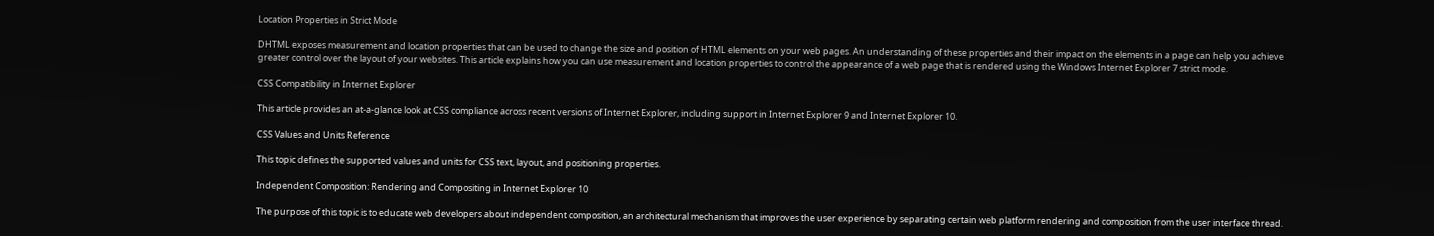Location Properties in Strict Mode

DHTML exposes measurement and location properties that can be used to change the size and position of HTML elements on your web pages. An understanding of these properties and their impact on the elements in a page can help you achieve greater control over the layout of your websites. This article explains how you can use measurement and location properties to control the appearance of a web page that is rendered using the Windows Internet Explorer 7 strict mode.

CSS Compatibility in Internet Explorer

This article provides an at-a-glance look at CSS compliance across recent versions of Internet Explorer, including support in Internet Explorer 9 and Internet Explorer 10.

CSS Values and Units Reference

This topic defines the supported values and units for CSS text, layout, and positioning properties.

Independent Composition: Rendering and Compositing in Internet Explorer 10

The purpose of this topic is to educate web developers about independent composition, an architectural mechanism that improves the user experience by separating certain web platform rendering and composition from the user interface thread.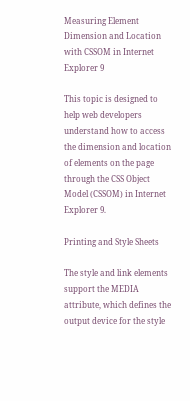Measuring Element Dimension and Location with CSSOM in Internet Explorer 9

This topic is designed to help web developers understand how to access the dimension and location of elements on the page through the CSS Object Model (CSSOM) in Internet Explorer 9.

Printing and Style Sheets

The style and link elements support the MEDIA attribute, which defines the output device for the style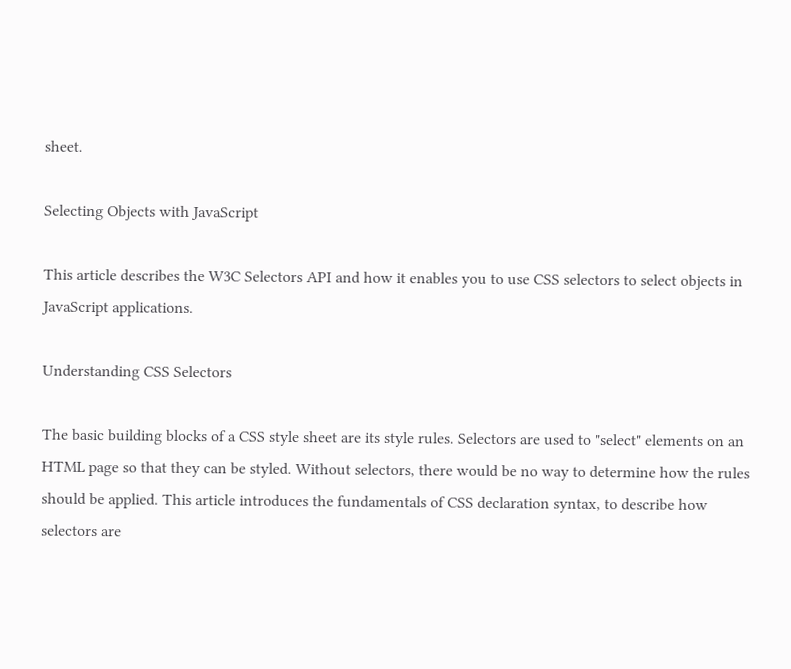sheet.

Selecting Objects with JavaScript

This article describes the W3C Selectors API and how it enables you to use CSS selectors to select objects in JavaScript applications.

Understanding CSS Selectors

The basic building blocks of a CSS style sheet are its style rules. Selectors are used to "select" elements on an HTML page so that they can be styled. Without selectors, there would be no way to determine how the rules should be applied. This article introduces the fundamentals of CSS declaration syntax, to describe how selectors are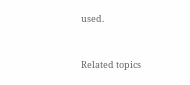used.


Related topics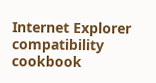Internet Explorer compatibility cookbook